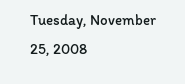Tuesday, November 25, 2008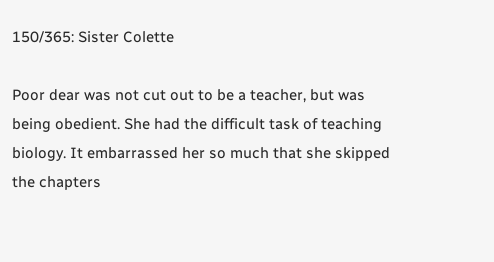150/365: Sister Colette

Poor dear was not cut out to be a teacher, but was being obedient. She had the difficult task of teaching biology. It embarrassed her so much that she skipped the chapters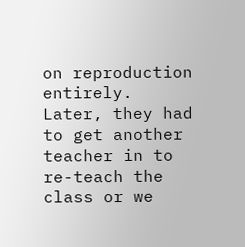on reproduction entirely. Later, they had to get another teacher in to re-teach the class or we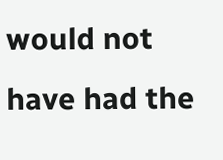would not have had the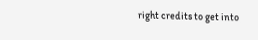right credits to get into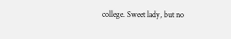college. Sweet lady, but no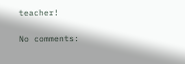teacher!

No comments: